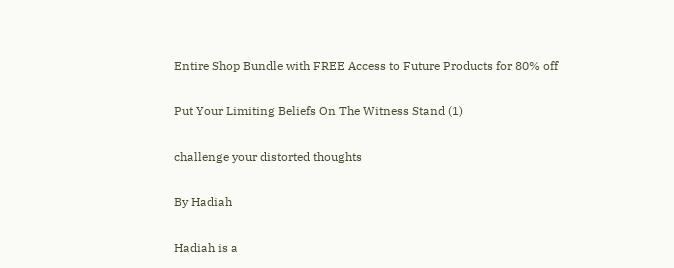Entire Shop Bundle with FREE Access to Future Products for 80% off

Put Your Limiting Beliefs On The Witness Stand (1)

challenge your distorted thoughts

By Hadiah

Hadiah is a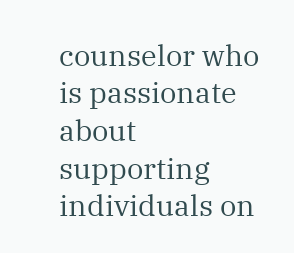counselor who is passionate about supporting individuals on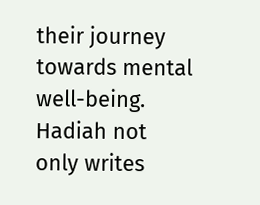their journey towards mental well-being. Hadiah not only writes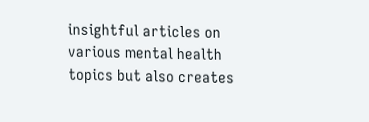insightful articles on various mental health topics but also creates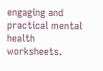engaging and practical mental health worksheets.